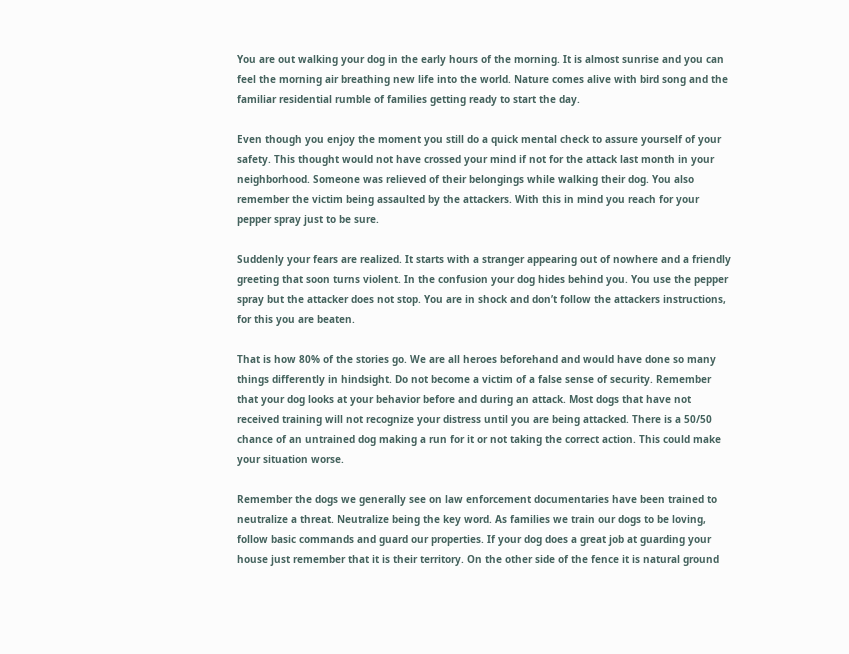You are out walking your dog in the early hours of the morning. It is almost sunrise and you can feel the morning air breathing new life into the world. Nature comes alive with bird song and the familiar residential rumble of families getting ready to start the day.

Even though you enjoy the moment you still do a quick mental check to assure yourself of your safety. This thought would not have crossed your mind if not for the attack last month in your neighborhood. Someone was relieved of their belongings while walking their dog. You also remember the victim being assaulted by the attackers. With this in mind you reach for your pepper spray just to be sure.

Suddenly your fears are realized. It starts with a stranger appearing out of nowhere and a friendly greeting that soon turns violent. In the confusion your dog hides behind you. You use the pepper spray but the attacker does not stop. You are in shock and don’t follow the attackers instructions, for this you are beaten.

That is how 80% of the stories go. We are all heroes beforehand and would have done so many things differently in hindsight. Do not become a victim of a false sense of security. Remember that your dog looks at your behavior before and during an attack. Most dogs that have not received training will not recognize your distress until you are being attacked. There is a 50/50 chance of an untrained dog making a run for it or not taking the correct action. This could make your situation worse.

Remember the dogs we generally see on law enforcement documentaries have been trained to neutralize a threat. Neutralize being the key word. As families we train our dogs to be loving, follow basic commands and guard our properties. If your dog does a great job at guarding your house just remember that it is their territory. On the other side of the fence it is natural ground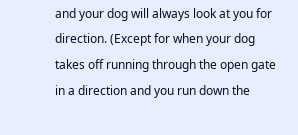and your dog will always look at you for direction. (Except for when your dog takes off running through the open gate in a direction and you run down the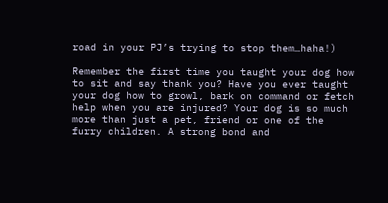road in your PJ’s trying to stop them…haha!)

Remember the first time you taught your dog how to sit and say thank you? Have you ever taught your dog how to growl, bark on command or fetch help when you are injured? Your dog is so much more than just a pet, friend or one of the furry children. A strong bond and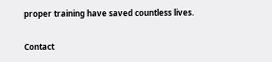proper training have saved countless lives.

Contact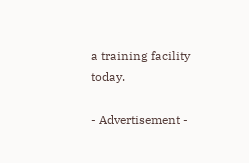a training facility today.

- Advertisement -